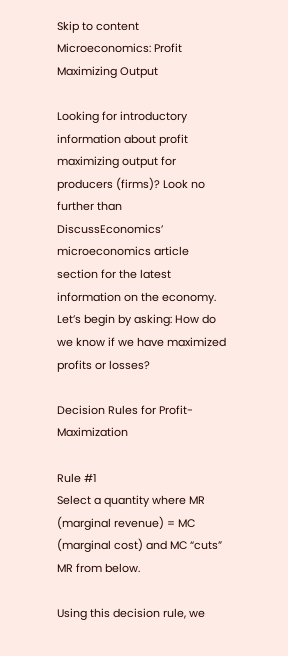Skip to content
Microeconomics: Profit Maximizing Output

Looking for introductory information about profit maximizing output for producers (firms)? Look no further than DiscussEconomics’ microeconomics article section for the latest information on the economy. Let’s begin by asking: How do we know if we have maximized profits or losses?

Decision Rules for Profit-Maximization

Rule #1
Select a quantity where MR (marginal revenue) = MC (marginal cost) and MC “cuts” MR from below.

Using this decision rule, we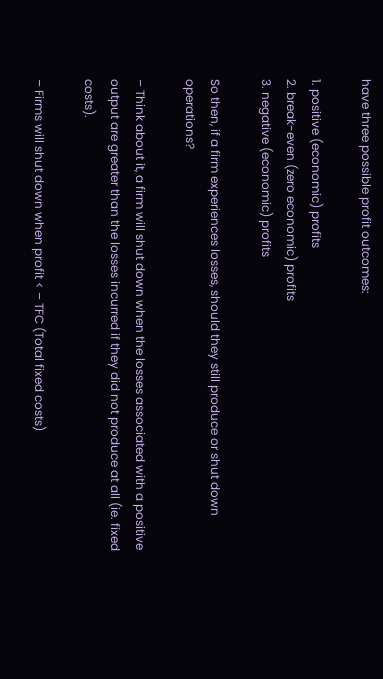have three possible profit outcomes:

1. positive (economic) profits
2. break-even (zero economic) profits
3. negative (economic) profits

So then, if a firm experiences losses, should they still produce or shut down operations?

– Think about it, a firm will shut down when the losses associated with a positive output are greater than the losses incurred if they did not produce at all (ie. fixed costs).

– Firms will shut down when profit < – TFC (Total fixed costs)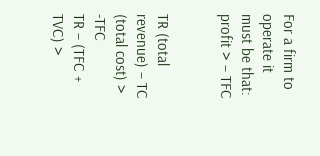For a firm to operate it must be that: profit > – TFC


TR (total revenue) – TC (total cost) > -TFC
TR – (TFC + TVC) >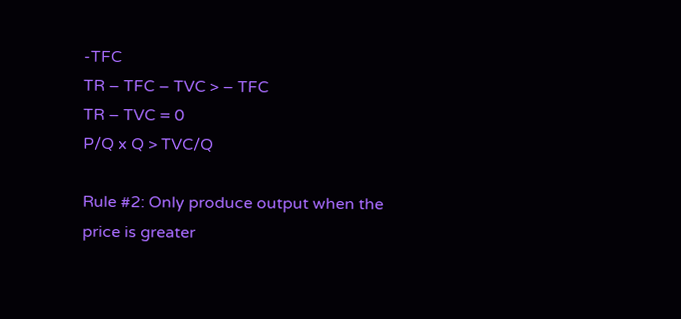-TFC
TR – TFC – TVC > – TFC
TR – TVC = 0
P/Q x Q > TVC/Q

Rule #2: Only produce output when the price is greater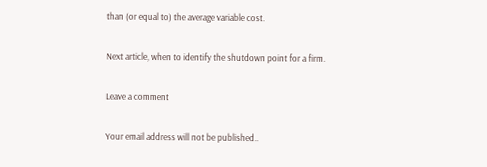than (or equal to) the average variable cost.

Next article, when to identify the shutdown point for a firm.

Leave a comment

Your email address will not be published..